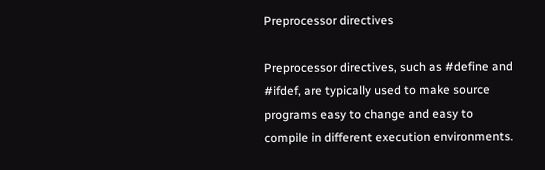Preprocessor directives

Preprocessor directives, such as #define and #ifdef, are typically used to make source programs easy to change and easy to compile in different execution environments.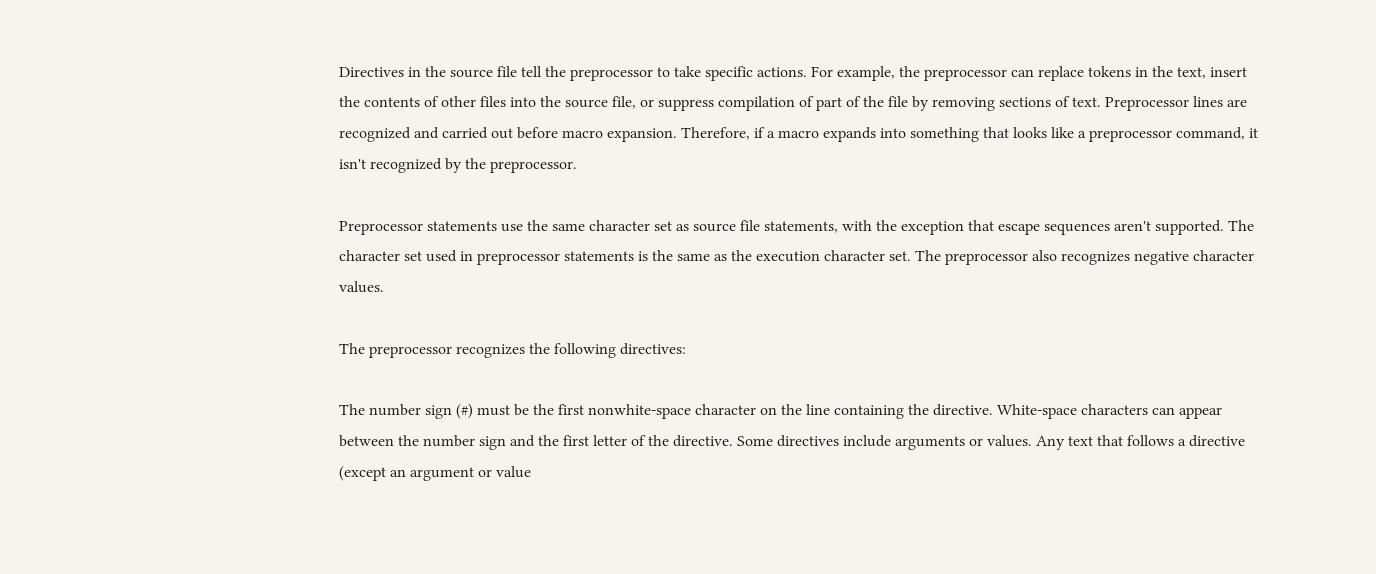Directives in the source file tell the preprocessor to take specific actions. For example, the preprocessor can replace tokens in the text, insert the contents of other files into the source file, or suppress compilation of part of the file by removing sections of text. Preprocessor lines are recognized and carried out before macro expansion. Therefore, if a macro expands into something that looks like a preprocessor command, it isn't recognized by the preprocessor.

Preprocessor statements use the same character set as source file statements, with the exception that escape sequences aren't supported. The character set used in preprocessor statements is the same as the execution character set. The preprocessor also recognizes negative character values.

The preprocessor recognizes the following directives:

The number sign (#) must be the first nonwhite-space character on the line containing the directive. White-space characters can appear between the number sign and the first letter of the directive. Some directives include arguments or values. Any text that follows a directive (except an argument or value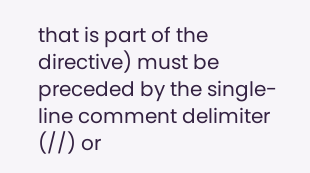that is part of the directive) must be preceded by the single-line comment delimiter (//) or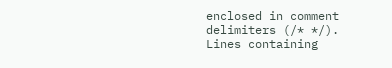enclosed in comment delimiters (/* */). Lines containing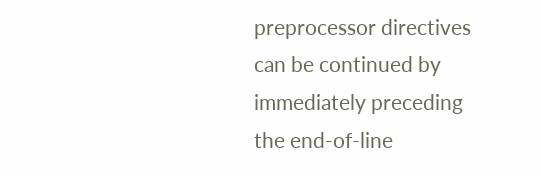preprocessor directives can be continued by immediately preceding the end-of-line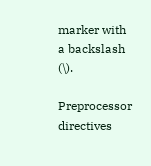marker with a backslash (\).

Preprocessor directives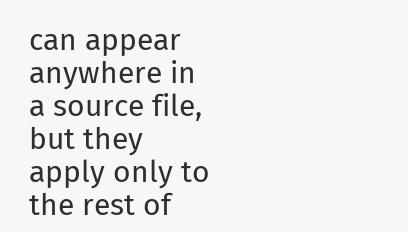can appear anywhere in a source file, but they apply only to the rest of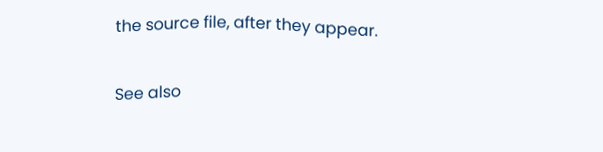the source file, after they appear.

See also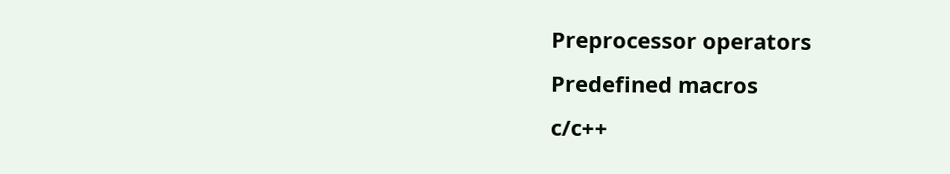Preprocessor operators
Predefined macros
c/c++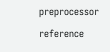preprocessor reference